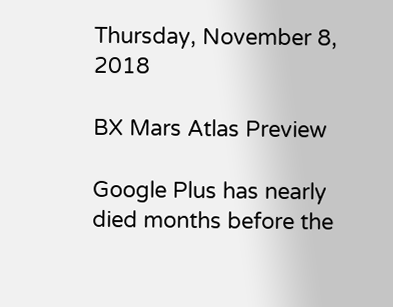Thursday, November 8, 2018

BX Mars Atlas Preview

Google Plus has nearly died months before the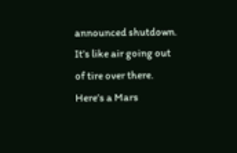announced shutdown. It’s like air going out of tire over there.
Here’s a Mars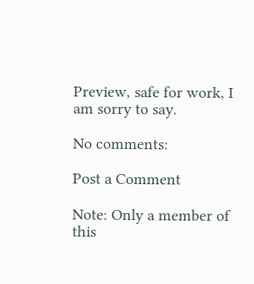Preview, safe for work, I am sorry to say.

No comments:

Post a Comment

Note: Only a member of this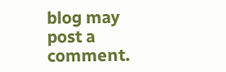blog may post a comment.